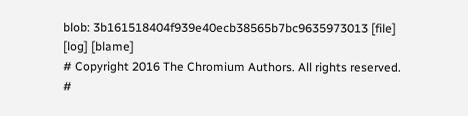blob: 3b161518404f939e40ecb38565b7bc9635973013 [file] [log] [blame]
# Copyright 2016 The Chromium Authors. All rights reserved.
#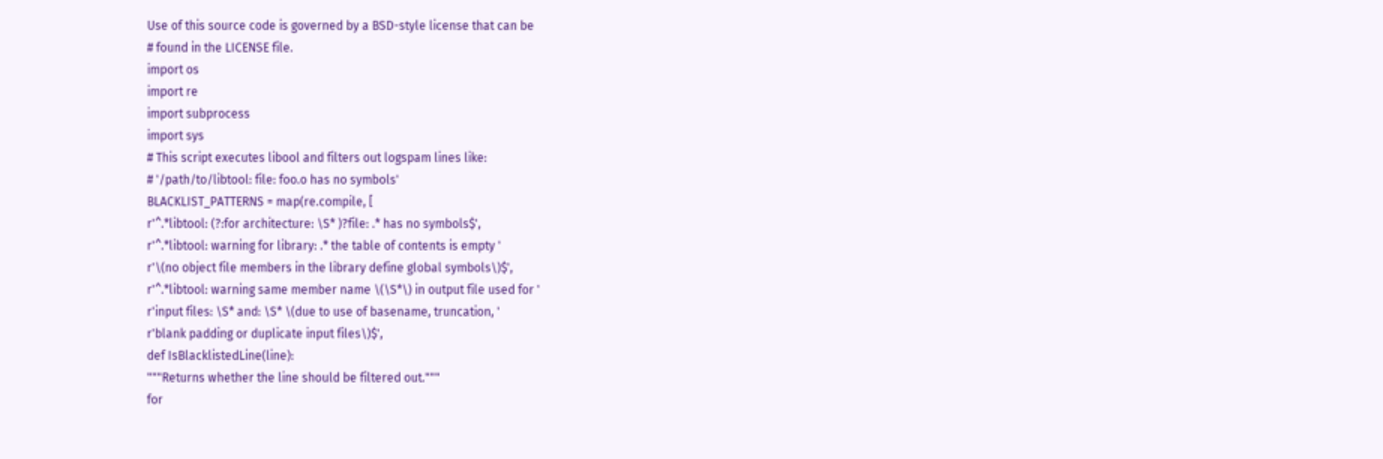Use of this source code is governed by a BSD-style license that can be
# found in the LICENSE file.
import os
import re
import subprocess
import sys
# This script executes libool and filters out logspam lines like:
# '/path/to/libtool: file: foo.o has no symbols'
BLACKLIST_PATTERNS = map(re.compile, [
r'^.*libtool: (?:for architecture: \S* )?file: .* has no symbols$',
r'^.*libtool: warning for library: .* the table of contents is empty '
r'\(no object file members in the library define global symbols\)$',
r'^.*libtool: warning same member name \(\S*\) in output file used for '
r'input files: \S* and: \S* \(due to use of basename, truncation, '
r'blank padding or duplicate input files\)$',
def IsBlacklistedLine(line):
"""Returns whether the line should be filtered out."""
for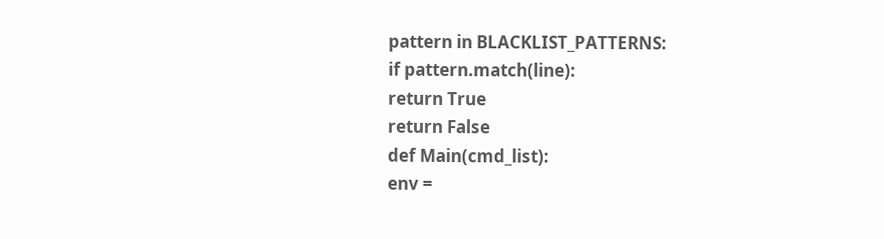pattern in BLACKLIST_PATTERNS:
if pattern.match(line):
return True
return False
def Main(cmd_list):
env =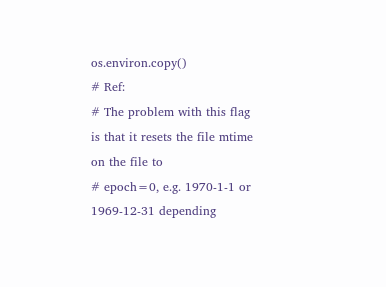os.environ.copy()
# Ref:
# The problem with this flag is that it resets the file mtime on the file to
# epoch=0, e.g. 1970-1-1 or 1969-12-31 depending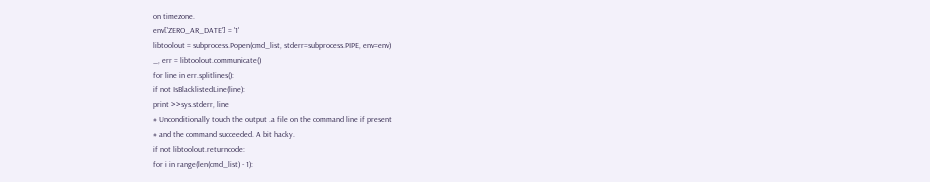on timezone.
env['ZERO_AR_DATE'] = '1'
libtoolout = subprocess.Popen(cmd_list, stderr=subprocess.PIPE, env=env)
_, err = libtoolout.communicate()
for line in err.splitlines():
if not IsBlacklistedLine(line):
print >>sys.stderr, line
# Unconditionally touch the output .a file on the command line if present
# and the command succeeded. A bit hacky.
if not libtoolout.returncode:
for i in range(len(cmd_list) - 1):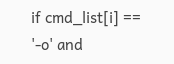if cmd_list[i] == '-o' and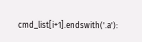cmd_list[i+1].endswith('.a'):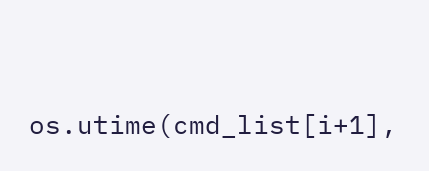os.utime(cmd_list[i+1],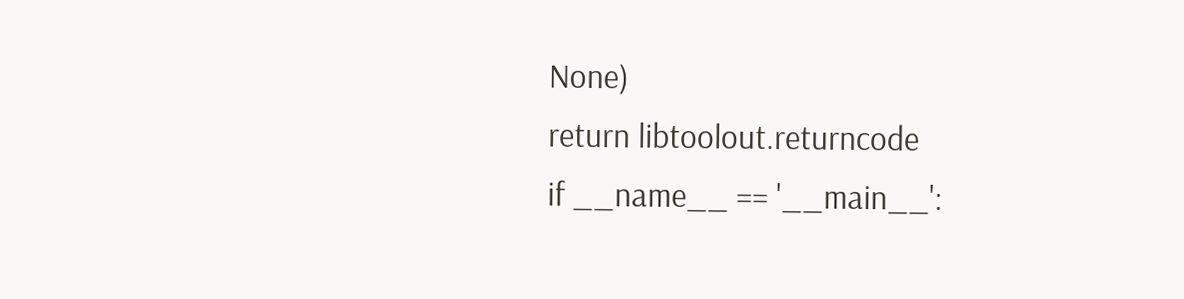None)
return libtoolout.returncode
if __name__ == '__main__':